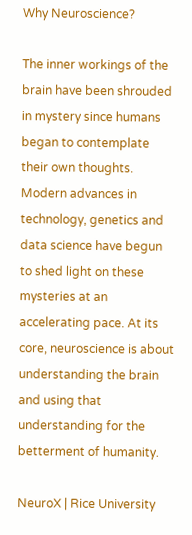Why Neuroscience?

The inner workings of the brain have been shrouded in mystery since humans began to contemplate their own thoughts. Modern advances in technology, genetics and data science have begun to shed light on these mysteries at an accelerating pace. At its core, neuroscience is about understanding the brain and using that understanding for the betterment of humanity.

NeuroX | Rice University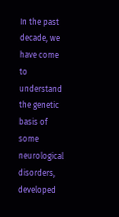In the past decade, we have come to understand the genetic basis of some neurological disorders, developed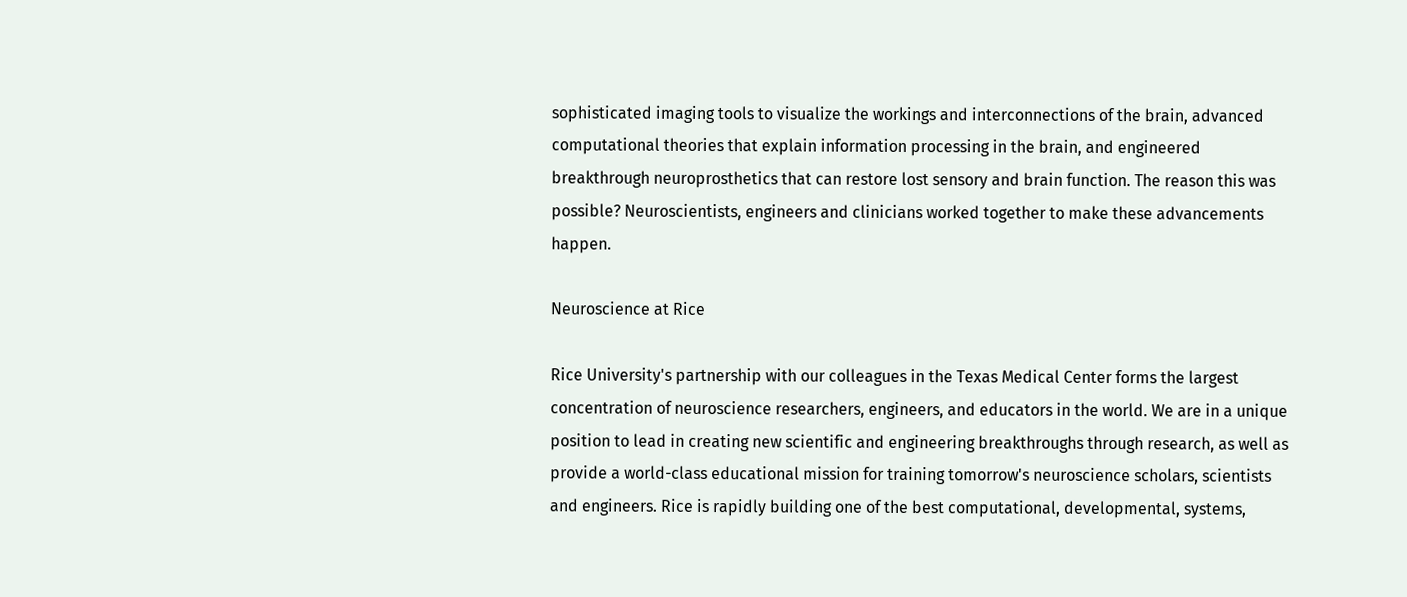sophisticated imaging tools to visualize the workings and interconnections of the brain, advanced computational theories that explain information processing in the brain, and engineered breakthrough neuroprosthetics that can restore lost sensory and brain function. The reason this was possible? Neuroscientists, engineers and clinicians worked together to make these advancements happen.

Neuroscience at Rice

Rice University's partnership with our colleagues in the Texas Medical Center forms the largest concentration of neuroscience researchers, engineers, and educators in the world. We are in a unique position to lead in creating new scientific and engineering breakthroughs through research, as well as provide a world-class educational mission for training tomorrow's neuroscience scholars, scientists and engineers. Rice is rapidly building one of the best computational, developmental, systems,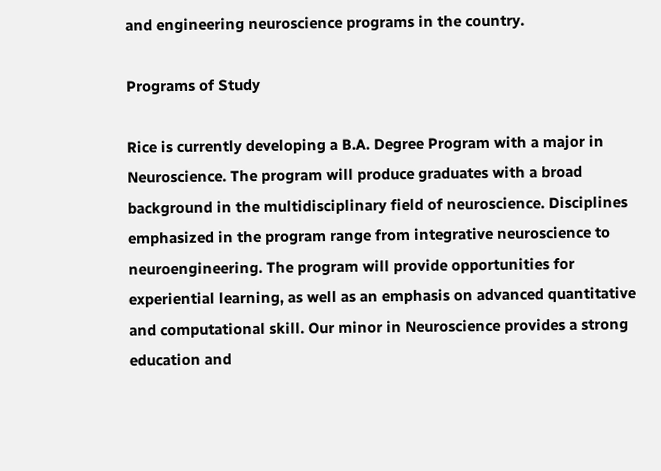and engineering neuroscience programs in the country.

Programs of Study

Rice is currently developing a B.A. Degree Program with a major in Neuroscience. The program will produce graduates with a broad background in the multidisciplinary field of neuroscience. Disciplines emphasized in the program range from integrative neuroscience to neuroengineering. The program will provide opportunities for experiential learning, as well as an emphasis on advanced quantitative and computational skill. Our minor in Neuroscience provides a strong education and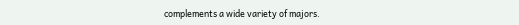complements a wide variety of majors.